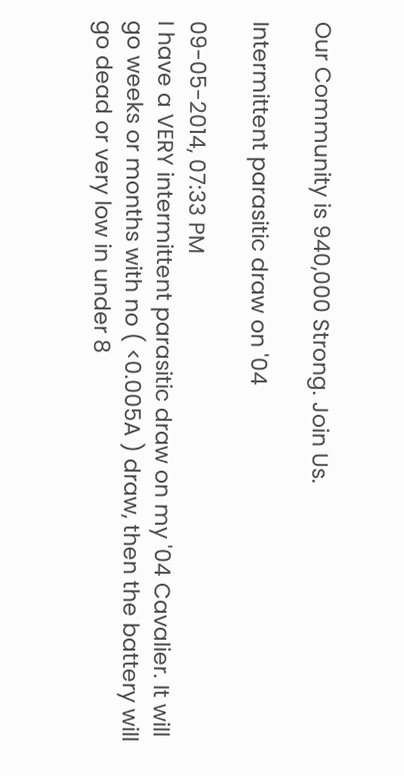Our Community is 940,000 Strong. Join Us.

Intermittent parasitic draw on '04

09-05-2014, 07:33 PM
I have a VERY intermittent parasitic draw on my '04 Cavalier. It will go weeks or months with no ( <0.005A ) draw, then the battery will go dead or very low in under 8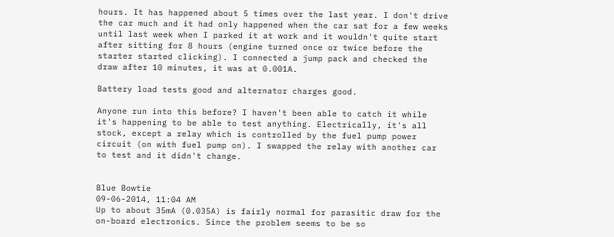hours. It has happened about 5 times over the last year. I don't drive the car much and it had only happened when the car sat for a few weeks until last week when I parked it at work and it wouldn't quite start after sitting for 8 hours (engine turned once or twice before the starter started clicking). I connected a jump pack and checked the draw after 10 minutes, it was at 0.001A.

Battery load tests good and alternator charges good.

Anyone run into this before? I haven't been able to catch it while it's happening to be able to test anything. Electrically, it's all stock, except a relay which is controlled by the fuel pump power circuit (on with fuel pump on). I swapped the relay with another car to test and it didn't change.


Blue Bowtie
09-06-2014, 11:04 AM
Up to about 35mA (0.035A) is fairly normal for parasitic draw for the on-board electronics. Since the problem seems to be so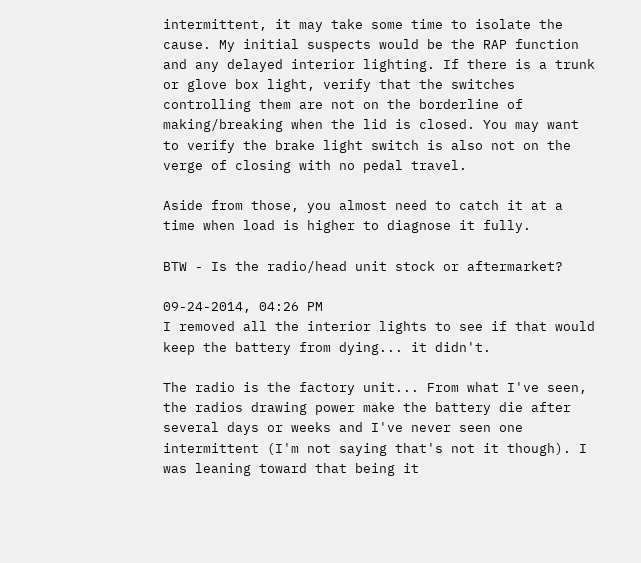intermittent, it may take some time to isolate the cause. My initial suspects would be the RAP function and any delayed interior lighting. If there is a trunk or glove box light, verify that the switches controlling them are not on the borderline of making/breaking when the lid is closed. You may want to verify the brake light switch is also not on the verge of closing with no pedal travel.

Aside from those, you almost need to catch it at a time when load is higher to diagnose it fully.

BTW - Is the radio/head unit stock or aftermarket?

09-24-2014, 04:26 PM
I removed all the interior lights to see if that would keep the battery from dying... it didn't.

The radio is the factory unit... From what I've seen, the radios drawing power make the battery die after several days or weeks and I've never seen one intermittent (I'm not saying that's not it though). I was leaning toward that being it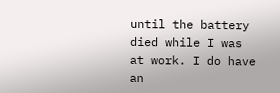until the battery died while I was at work. I do have an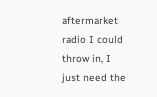aftermarket radio I could throw in, I just need the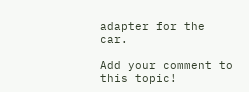adapter for the car.

Add your comment to this topic!